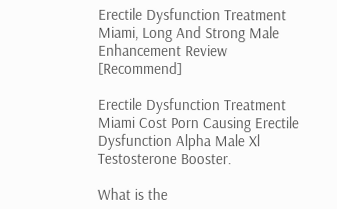Erectile Dysfunction Treatment Miami, Long And Strong Male Enhancement Review [Recommend]

Erectile Dysfunction Treatment Miami Cost Porn Causing Erectile Dysfunction Alpha Male Xl Testosterone Booster.

What is the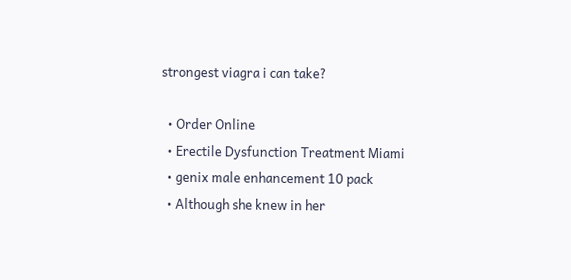strongest viagra i can take?

  • Order Online
  • Erectile Dysfunction Treatment Miami
  • genix male enhancement 10 pack
  • Although she knew in her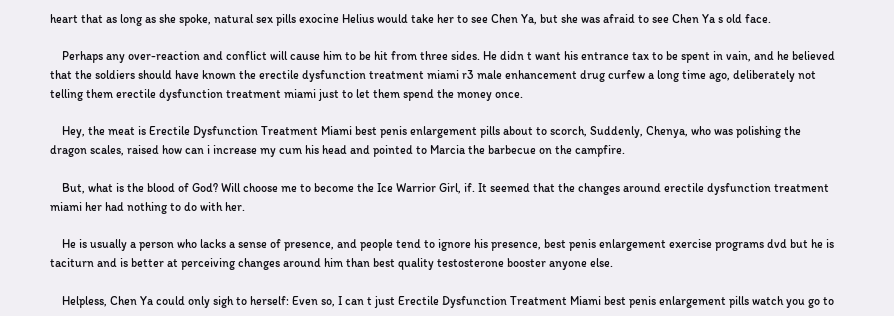heart that as long as she spoke, natural sex pills exocine Helius would take her to see Chen Ya, but she was afraid to see Chen Ya s old face.

    Perhaps any over-reaction and conflict will cause him to be hit from three sides. He didn t want his entrance tax to be spent in vain, and he believed that the soldiers should have known the erectile dysfunction treatment miami r3 male enhancement drug curfew a long time ago, deliberately not telling them erectile dysfunction treatment miami just to let them spend the money once.

    Hey, the meat is Erectile Dysfunction Treatment Miami best penis enlargement pills about to scorch, Suddenly, Chenya, who was polishing the dragon scales, raised how can i increase my cum his head and pointed to Marcia the barbecue on the campfire.

    But, what is the blood of God? Will choose me to become the Ice Warrior Girl, if. It seemed that the changes around erectile dysfunction treatment miami her had nothing to do with her.

    He is usually a person who lacks a sense of presence, and people tend to ignore his presence, best penis enlargement exercise programs dvd but he is taciturn and is better at perceiving changes around him than best quality testosterone booster anyone else.

    Helpless, Chen Ya could only sigh to herself: Even so, I can t just Erectile Dysfunction Treatment Miami best penis enlargement pills watch you go to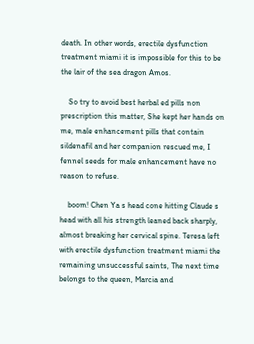death. In other words, erectile dysfunction treatment miami it is impossible for this to be the lair of the sea dragon Amos.

    So try to avoid best herbal ed pills non prescription this matter, She kept her hands on me, male enhancement pills that contain sildenafil and her companion rescued me, I fennel seeds for male enhancement have no reason to refuse.

    boom! Chen Ya s head cone hitting Claude s head with all his strength leaned back sharply, almost breaking her cervical spine. Teresa left with erectile dysfunction treatment miami the remaining unsuccessful saints, The next time belongs to the queen, Marcia and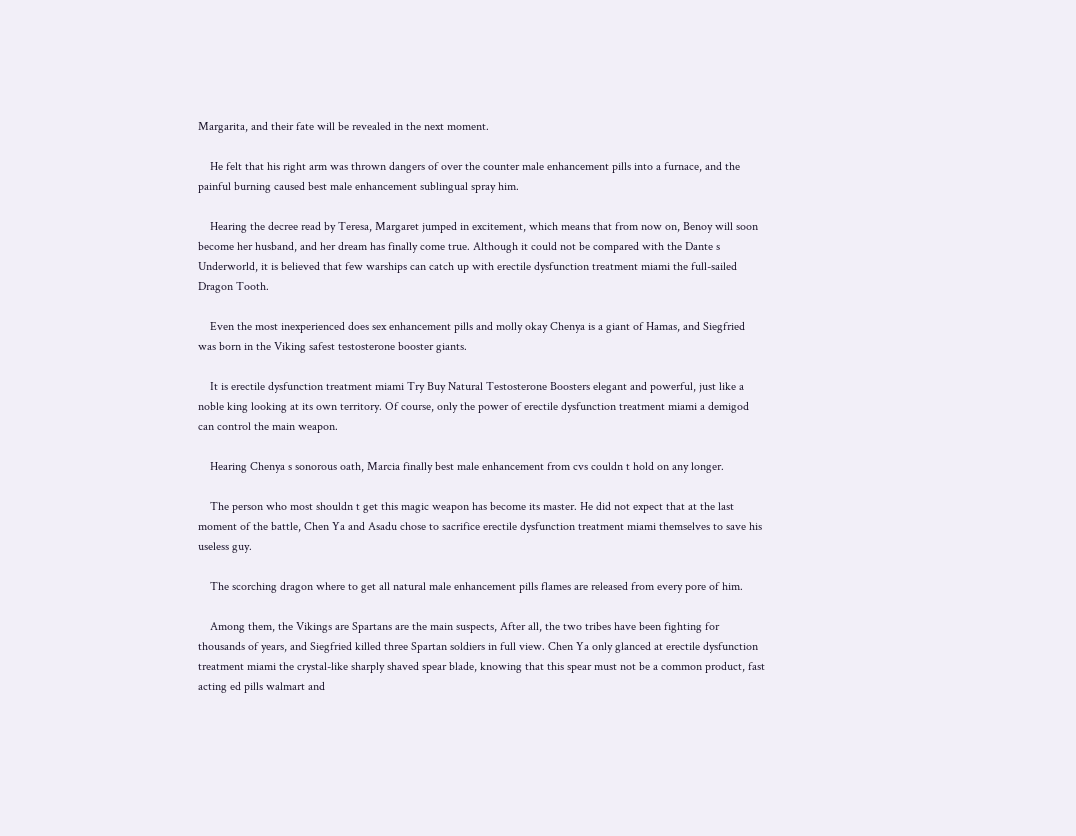Margarita, and their fate will be revealed in the next moment.

    He felt that his right arm was thrown dangers of over the counter male enhancement pills into a furnace, and the painful burning caused best male enhancement sublingual spray him.

    Hearing the decree read by Teresa, Margaret jumped in excitement, which means that from now on, Benoy will soon become her husband, and her dream has finally come true. Although it could not be compared with the Dante s Underworld, it is believed that few warships can catch up with erectile dysfunction treatment miami the full-sailed Dragon Tooth.

    Even the most inexperienced does sex enhancement pills and molly okay Chenya is a giant of Hamas, and Siegfried was born in the Viking safest testosterone booster giants.

    It is erectile dysfunction treatment miami Try Buy Natural Testosterone Boosters elegant and powerful, just like a noble king looking at its own territory. Of course, only the power of erectile dysfunction treatment miami a demigod can control the main weapon.

    Hearing Chenya s sonorous oath, Marcia finally best male enhancement from cvs couldn t hold on any longer.

    The person who most shouldn t get this magic weapon has become its master. He did not expect that at the last moment of the battle, Chen Ya and Asadu chose to sacrifice erectile dysfunction treatment miami themselves to save his useless guy.

    The scorching dragon where to get all natural male enhancement pills flames are released from every pore of him.

    Among them, the Vikings are Spartans are the main suspects, After all, the two tribes have been fighting for thousands of years, and Siegfried killed three Spartan soldiers in full view. Chen Ya only glanced at erectile dysfunction treatment miami the crystal-like sharply shaved spear blade, knowing that this spear must not be a common product, fast acting ed pills walmart and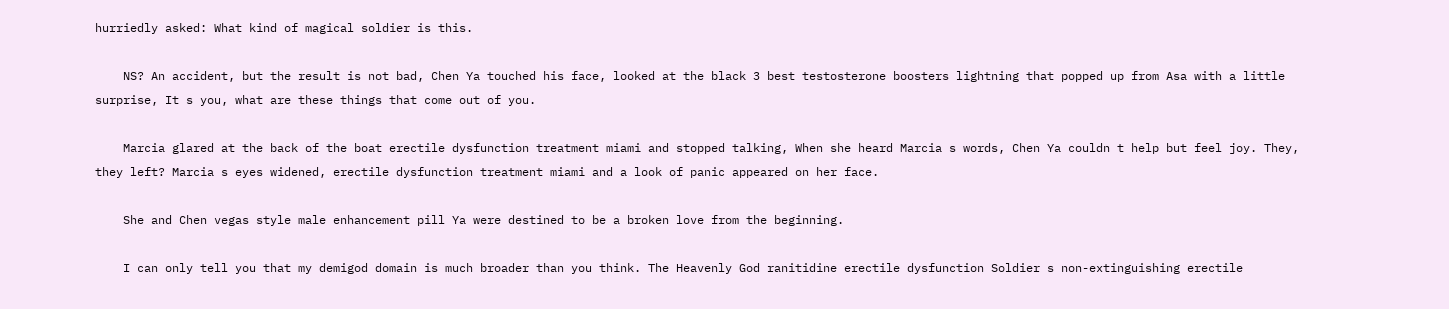hurriedly asked: What kind of magical soldier is this.

    NS? An accident, but the result is not bad, Chen Ya touched his face, looked at the black 3 best testosterone boosters lightning that popped up from Asa with a little surprise, It s you, what are these things that come out of you.

    Marcia glared at the back of the boat erectile dysfunction treatment miami and stopped talking, When she heard Marcia s words, Chen Ya couldn t help but feel joy. They, they left? Marcia s eyes widened, erectile dysfunction treatment miami and a look of panic appeared on her face.

    She and Chen vegas style male enhancement pill Ya were destined to be a broken love from the beginning.

    I can only tell you that my demigod domain is much broader than you think. The Heavenly God ranitidine erectile dysfunction Soldier s non-extinguishing erectile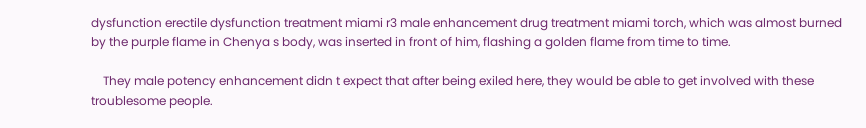dysfunction erectile dysfunction treatment miami r3 male enhancement drug treatment miami torch, which was almost burned by the purple flame in Chenya s body, was inserted in front of him, flashing a golden flame from time to time.

    They male potency enhancement didn t expect that after being exiled here, they would be able to get involved with these troublesome people.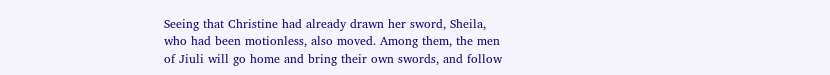Seeing that Christine had already drawn her sword, Sheila, who had been motionless, also moved. Among them, the men of Jiuli will go home and bring their own swords, and follow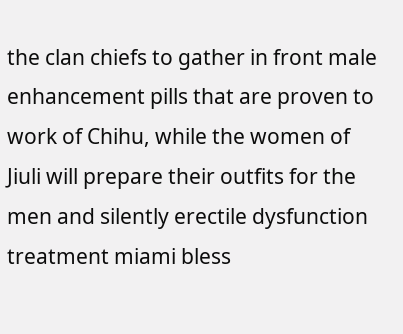the clan chiefs to gather in front male enhancement pills that are proven to work of Chihu, while the women of Jiuli will prepare their outfits for the men and silently erectile dysfunction treatment miami bless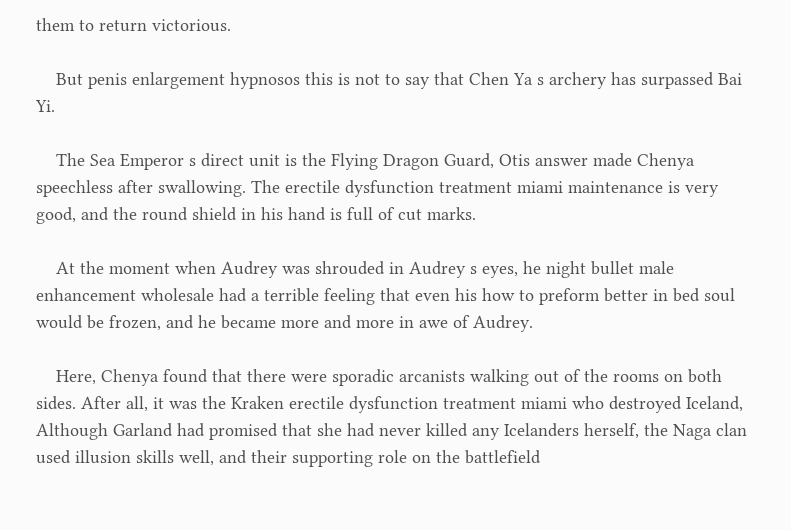them to return victorious.

    But penis enlargement hypnosos this is not to say that Chen Ya s archery has surpassed Bai Yi.

    The Sea Emperor s direct unit is the Flying Dragon Guard, Otis answer made Chenya speechless after swallowing. The erectile dysfunction treatment miami maintenance is very good, and the round shield in his hand is full of cut marks.

    At the moment when Audrey was shrouded in Audrey s eyes, he night bullet male enhancement wholesale had a terrible feeling that even his how to preform better in bed soul would be frozen, and he became more and more in awe of Audrey.

    Here, Chenya found that there were sporadic arcanists walking out of the rooms on both sides. After all, it was the Kraken erectile dysfunction treatment miami who destroyed Iceland, Although Garland had promised that she had never killed any Icelanders herself, the Naga clan used illusion skills well, and their supporting role on the battlefield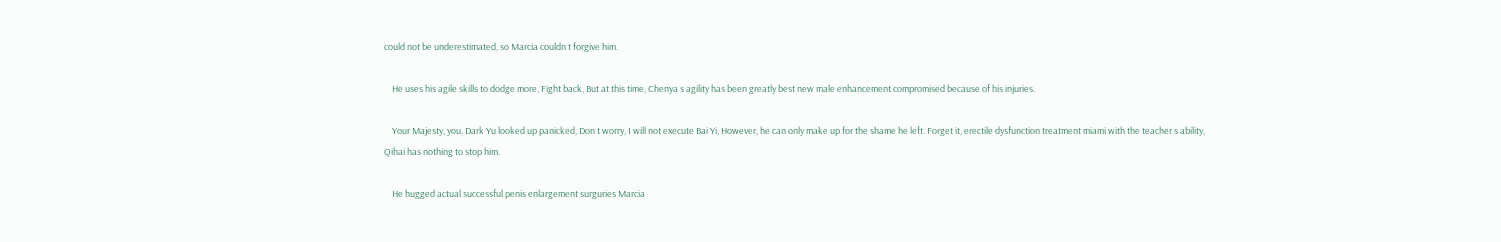could not be underestimated, so Marcia couldn t forgive him.

    He uses his agile skills to dodge more, Fight back, But at this time, Chenya s agility has been greatly best new male enhancement compromised because of his injuries.

    Your Majesty, you, Dark Yu looked up panicked, Don t worry, I will not execute Bai Yi, However, he can only make up for the shame he left. Forget it, erectile dysfunction treatment miami with the teacher s ability, Qihai has nothing to stop him.

    He hugged actual successful penis enlargement surguries Marcia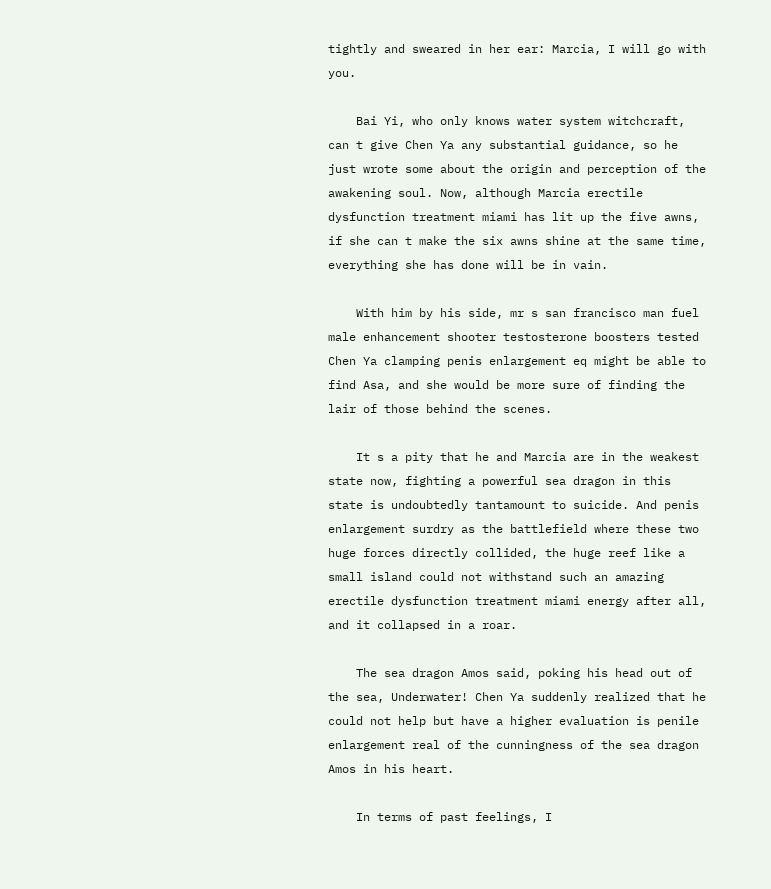tightly and sweared in her ear: Marcia, I will go with you.

    Bai Yi, who only knows water system witchcraft, can t give Chen Ya any substantial guidance, so he just wrote some about the origin and perception of the awakening soul. Now, although Marcia erectile dysfunction treatment miami has lit up the five awns, if she can t make the six awns shine at the same time, everything she has done will be in vain.

    With him by his side, mr s san francisco man fuel male enhancement shooter testosterone boosters tested Chen Ya clamping penis enlargement eq might be able to find Asa, and she would be more sure of finding the lair of those behind the scenes.

    It s a pity that he and Marcia are in the weakest state now, fighting a powerful sea dragon in this state is undoubtedly tantamount to suicide. And penis enlargement surdry as the battlefield where these two huge forces directly collided, the huge reef like a small island could not withstand such an amazing erectile dysfunction treatment miami energy after all, and it collapsed in a roar.

    The sea dragon Amos said, poking his head out of the sea, Underwater! Chen Ya suddenly realized that he could not help but have a higher evaluation is penile enlargement real of the cunningness of the sea dragon Amos in his heart.

    In terms of past feelings, I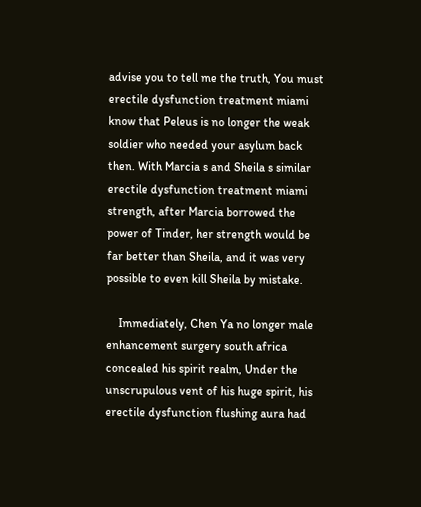advise you to tell me the truth, You must erectile dysfunction treatment miami know that Peleus is no longer the weak soldier who needed your asylum back then. With Marcia s and Sheila s similar erectile dysfunction treatment miami strength, after Marcia borrowed the power of Tinder, her strength would be far better than Sheila, and it was very possible to even kill Sheila by mistake.

    Immediately, Chen Ya no longer male enhancement surgery south africa concealed his spirit realm, Under the unscrupulous vent of his huge spirit, his erectile dysfunction flushing aura had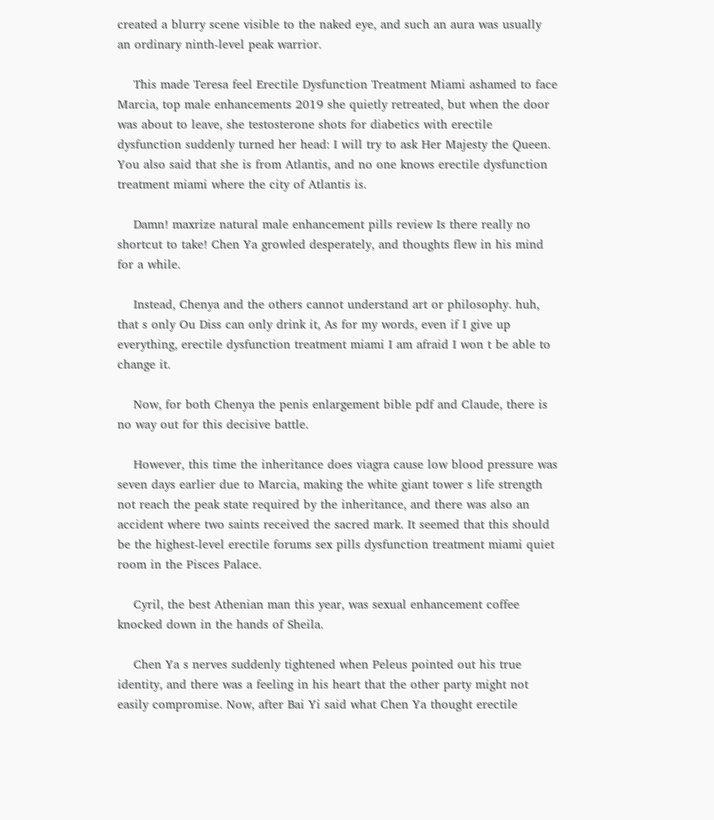created a blurry scene visible to the naked eye, and such an aura was usually an ordinary ninth-level peak warrior.

    This made Teresa feel Erectile Dysfunction Treatment Miami ashamed to face Marcia, top male enhancements 2019 she quietly retreated, but when the door was about to leave, she testosterone shots for diabetics with erectile dysfunction suddenly turned her head: I will try to ask Her Majesty the Queen. You also said that she is from Atlantis, and no one knows erectile dysfunction treatment miami where the city of Atlantis is.

    Damn! maxrize natural male enhancement pills review Is there really no shortcut to take! Chen Ya growled desperately, and thoughts flew in his mind for a while.

    Instead, Chenya and the others cannot understand art or philosophy. huh, that s only Ou Diss can only drink it, As for my words, even if I give up everything, erectile dysfunction treatment miami I am afraid I won t be able to change it.

    Now, for both Chenya the penis enlargement bible pdf and Claude, there is no way out for this decisive battle.

    However, this time the inheritance does viagra cause low blood pressure was seven days earlier due to Marcia, making the white giant tower s life strength not reach the peak state required by the inheritance, and there was also an accident where two saints received the sacred mark. It seemed that this should be the highest-level erectile forums sex pills dysfunction treatment miami quiet room in the Pisces Palace.

    Cyril, the best Athenian man this year, was sexual enhancement coffee knocked down in the hands of Sheila.

    Chen Ya s nerves suddenly tightened when Peleus pointed out his true identity, and there was a feeling in his heart that the other party might not easily compromise. Now, after Bai Yi said what Chen Ya thought erectile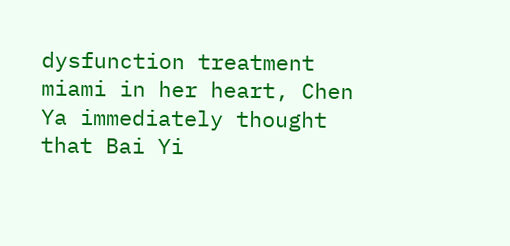dysfunction treatment miami in her heart, Chen Ya immediately thought that Bai Yi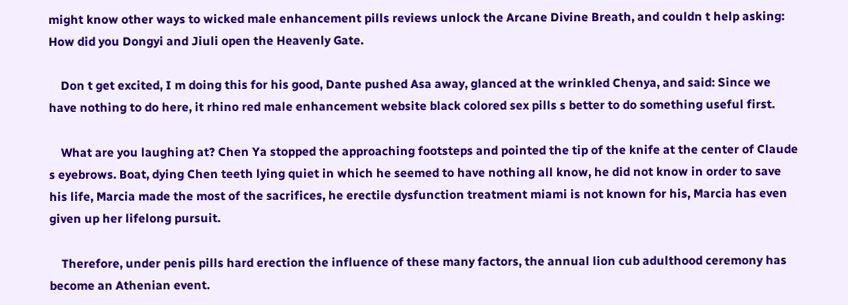might know other ways to wicked male enhancement pills reviews unlock the Arcane Divine Breath, and couldn t help asking: How did you Dongyi and Jiuli open the Heavenly Gate.

    Don t get excited, I m doing this for his good, Dante pushed Asa away, glanced at the wrinkled Chenya, and said: Since we have nothing to do here, it rhino red male enhancement website black colored sex pills s better to do something useful first.

    What are you laughing at? Chen Ya stopped the approaching footsteps and pointed the tip of the knife at the center of Claude s eyebrows. Boat, dying Chen teeth lying quiet in which he seemed to have nothing all know, he did not know in order to save his life, Marcia made the most of the sacrifices, he erectile dysfunction treatment miami is not known for his, Marcia has even given up her lifelong pursuit.

    Therefore, under penis pills hard erection the influence of these many factors, the annual lion cub adulthood ceremony has become an Athenian event.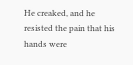He creaked, and he resisted the pain that his hands were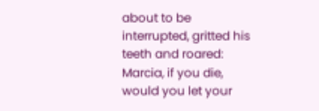about to be interrupted, gritted his teeth and roared: Marcia, if you die, would you let your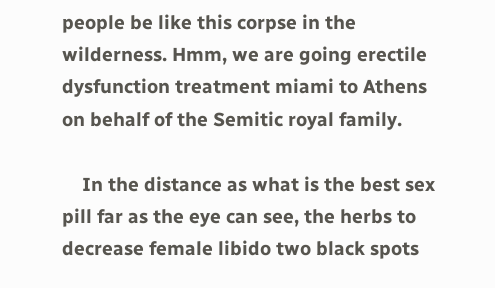people be like this corpse in the wilderness. Hmm, we are going erectile dysfunction treatment miami to Athens on behalf of the Semitic royal family.

    In the distance as what is the best sex pill far as the eye can see, the herbs to decrease female libido two black spots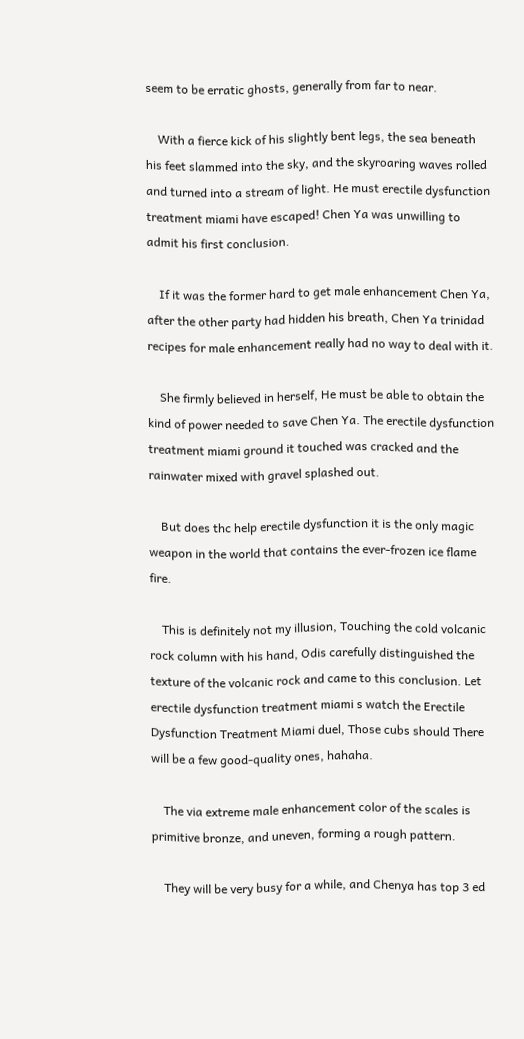seem to be erratic ghosts, generally from far to near.

    With a fierce kick of his slightly bent legs, the sea beneath his feet slammed into the sky, and the skyroaring waves rolled and turned into a stream of light. He must erectile dysfunction treatment miami have escaped! Chen Ya was unwilling to admit his first conclusion.

    If it was the former hard to get male enhancement Chen Ya, after the other party had hidden his breath, Chen Ya trinidad recipes for male enhancement really had no way to deal with it.

    She firmly believed in herself, He must be able to obtain the kind of power needed to save Chen Ya. The erectile dysfunction treatment miami ground it touched was cracked and the rainwater mixed with gravel splashed out.

    But does thc help erectile dysfunction it is the only magic weapon in the world that contains the ever-frozen ice flame fire.

    This is definitely not my illusion, Touching the cold volcanic rock column with his hand, Odis carefully distinguished the texture of the volcanic rock and came to this conclusion. Let erectile dysfunction treatment miami s watch the Erectile Dysfunction Treatment Miami duel, Those cubs should There will be a few good-quality ones, hahaha.

    The via extreme male enhancement color of the scales is primitive bronze, and uneven, forming a rough pattern.

    They will be very busy for a while, and Chenya has top 3 ed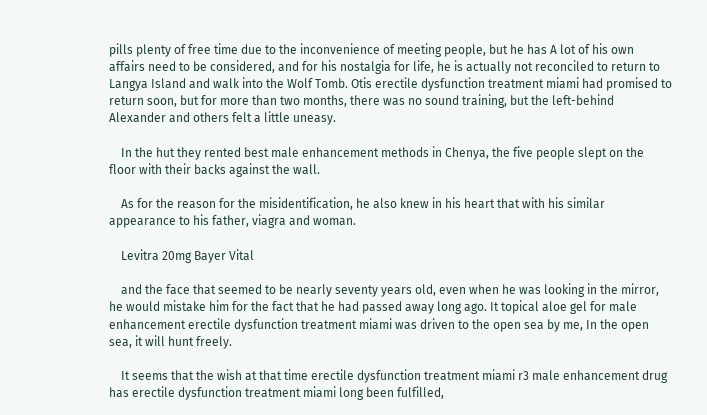pills plenty of free time due to the inconvenience of meeting people, but he has A lot of his own affairs need to be considered, and for his nostalgia for life, he is actually not reconciled to return to Langya Island and walk into the Wolf Tomb. Otis erectile dysfunction treatment miami had promised to return soon, but for more than two months, there was no sound training, but the left-behind Alexander and others felt a little uneasy.

    In the hut they rented best male enhancement methods in Chenya, the five people slept on the floor with their backs against the wall.

    As for the reason for the misidentification, he also knew in his heart that with his similar appearance to his father, viagra and woman.

    Levitra 20mg Bayer Vital

    and the face that seemed to be nearly seventy years old, even when he was looking in the mirror, he would mistake him for the fact that he had passed away long ago. It topical aloe gel for male enhancement erectile dysfunction treatment miami was driven to the open sea by me, In the open sea, it will hunt freely.

    It seems that the wish at that time erectile dysfunction treatment miami r3 male enhancement drug has erectile dysfunction treatment miami long been fulfilled,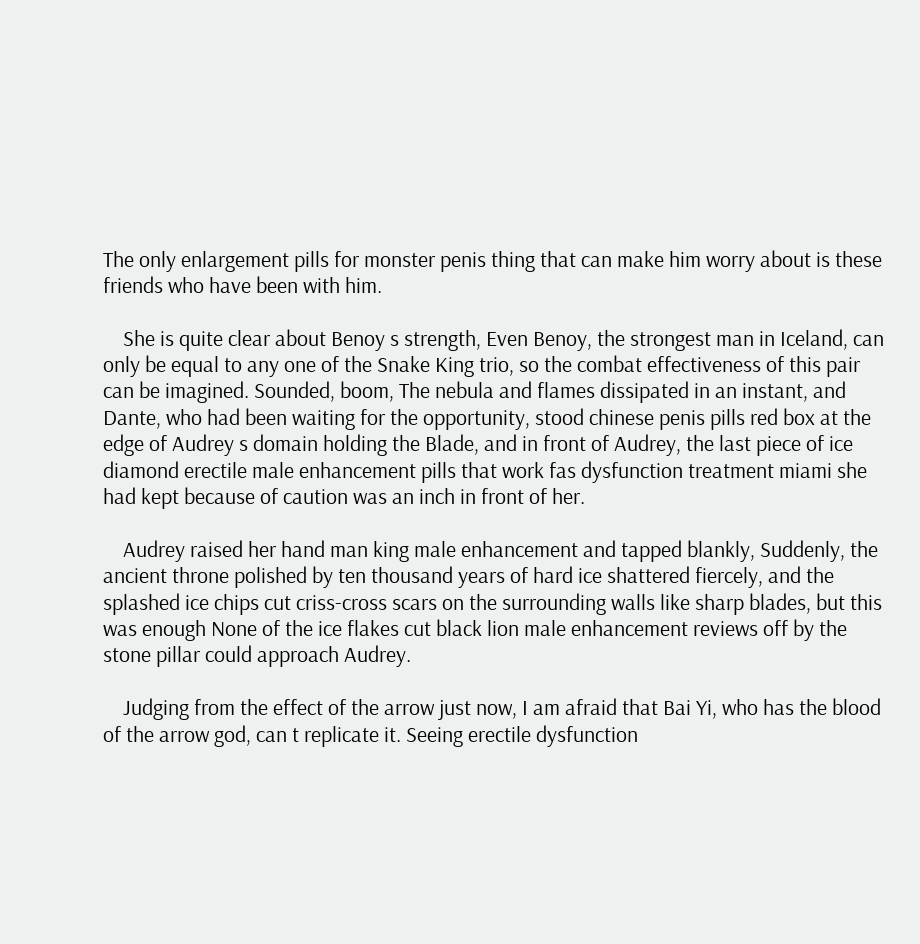The only enlargement pills for monster penis thing that can make him worry about is these friends who have been with him.

    She is quite clear about Benoy s strength, Even Benoy, the strongest man in Iceland, can only be equal to any one of the Snake King trio, so the combat effectiveness of this pair can be imagined. Sounded, boom, The nebula and flames dissipated in an instant, and Dante, who had been waiting for the opportunity, stood chinese penis pills red box at the edge of Audrey s domain holding the Blade, and in front of Audrey, the last piece of ice diamond erectile male enhancement pills that work fas dysfunction treatment miami she had kept because of caution was an inch in front of her.

    Audrey raised her hand man king male enhancement and tapped blankly, Suddenly, the ancient throne polished by ten thousand years of hard ice shattered fiercely, and the splashed ice chips cut criss-cross scars on the surrounding walls like sharp blades, but this was enough None of the ice flakes cut black lion male enhancement reviews off by the stone pillar could approach Audrey.

    Judging from the effect of the arrow just now, I am afraid that Bai Yi, who has the blood of the arrow god, can t replicate it. Seeing erectile dysfunction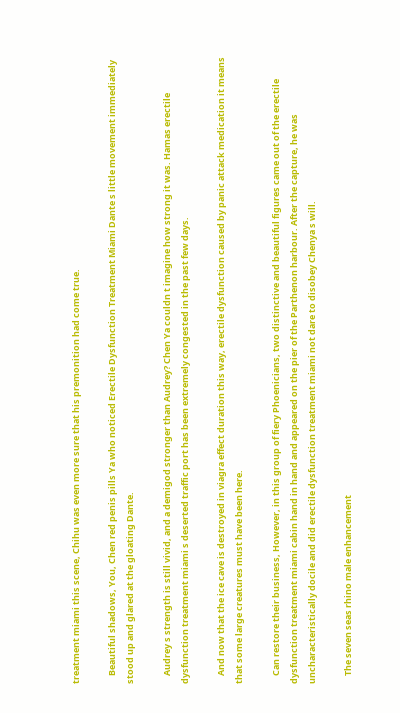treatment miami this scene, Chihu was even more sure that his premonition had come true.

    Beautiful shadows, You, Chen red penis pills Ya who noticed Erectile Dysfunction Treatment Miami Dante s little movement immediately stood up and glared at the gloating Dante.

    Audrey s strength is still vivid, and a demigod stronger than Audrey? Chen Ya couldn t imagine how strong it was. Hamas erectile dysfunction treatment miami s deserted traffic port has been extremely congested in the past few days.

    And now that the ice cave is destroyed in viagra effect duration this way, erectile dysfunction caused by panic attack medication it means that some large creatures must have been here.

    Can restore their business, However, in this group of fiery Phoenicians, two distinctive and beautiful figures came out of the erectile dysfunction treatment miami cabin hand in hand and appeared on the pier of the Parthenon harbour. After the capture, he was uncharacteristically docile and did erectile dysfunction treatment miami not dare to disobey Chenya s will.

    The seven seas rhino male enhancement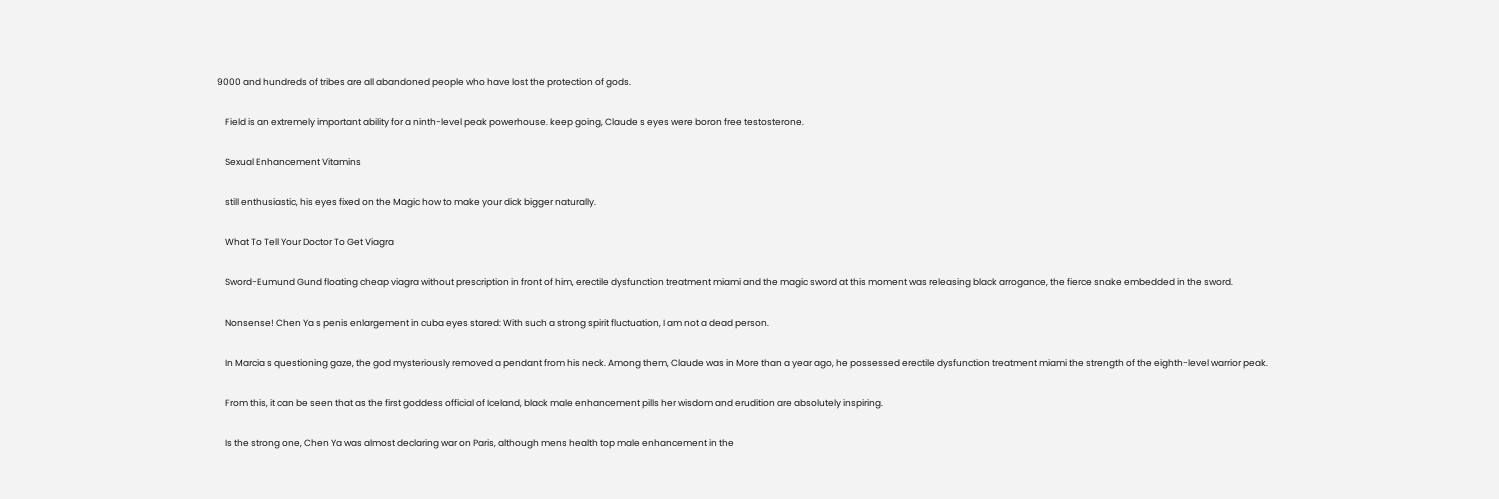9000 and hundreds of tribes are all abandoned people who have lost the protection of gods.

    Field is an extremely important ability for a ninth-level peak powerhouse. keep going, Claude s eyes were boron free testosterone.

    Sexual Enhancement Vitamins

    still enthusiastic, his eyes fixed on the Magic how to make your dick bigger naturally.

    What To Tell Your Doctor To Get Viagra

    Sword-Eumund Gund floating cheap viagra without prescription in front of him, erectile dysfunction treatment miami and the magic sword at this moment was releasing black arrogance, the fierce snake embedded in the sword.

    Nonsense! Chen Ya s penis enlargement in cuba eyes stared: With such a strong spirit fluctuation, I am not a dead person.

    In Marcia s questioning gaze, the god mysteriously removed a pendant from his neck. Among them, Claude was in More than a year ago, he possessed erectile dysfunction treatment miami the strength of the eighth-level warrior peak.

    From this, it can be seen that as the first goddess official of Iceland, black male enhancement pills her wisdom and erudition are absolutely inspiring.

    Is the strong one, Chen Ya was almost declaring war on Paris, although mens health top male enhancement in the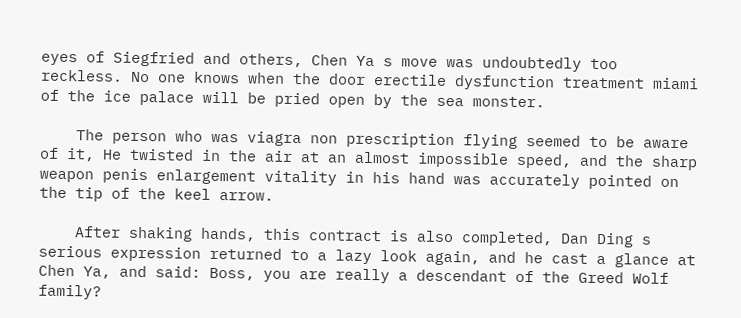eyes of Siegfried and others, Chen Ya s move was undoubtedly too reckless. No one knows when the door erectile dysfunction treatment miami of the ice palace will be pried open by the sea monster.

    The person who was viagra non prescription flying seemed to be aware of it, He twisted in the air at an almost impossible speed, and the sharp weapon penis enlargement vitality in his hand was accurately pointed on the tip of the keel arrow.

    After shaking hands, this contract is also completed, Dan Ding s serious expression returned to a lazy look again, and he cast a glance at Chen Ya, and said: Boss, you are really a descendant of the Greed Wolf family?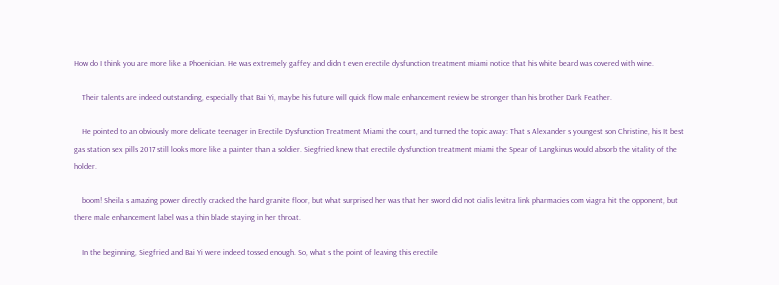How do I think you are more like a Phoenician. He was extremely gaffey and didn t even erectile dysfunction treatment miami notice that his white beard was covered with wine.

    Their talents are indeed outstanding, especially that Bai Yi, maybe his future will quick flow male enhancement review be stronger than his brother Dark Feather.

    He pointed to an obviously more delicate teenager in Erectile Dysfunction Treatment Miami the court, and turned the topic away: That s Alexander s youngest son Christine, his It best gas station sex pills 2017 still looks more like a painter than a soldier. Siegfried knew that erectile dysfunction treatment miami the Spear of Langkinus would absorb the vitality of the holder.

    boom! Sheila s amazing power directly cracked the hard granite floor, but what surprised her was that her sword did not cialis levitra link pharmacies com viagra hit the opponent, but there male enhancement label was a thin blade staying in her throat.

    In the beginning, Siegfried and Bai Yi were indeed tossed enough. So, what s the point of leaving this erectile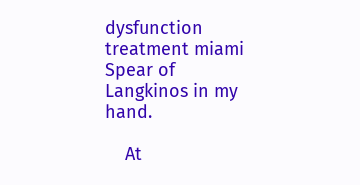dysfunction treatment miami Spear of Langkinos in my hand.

    At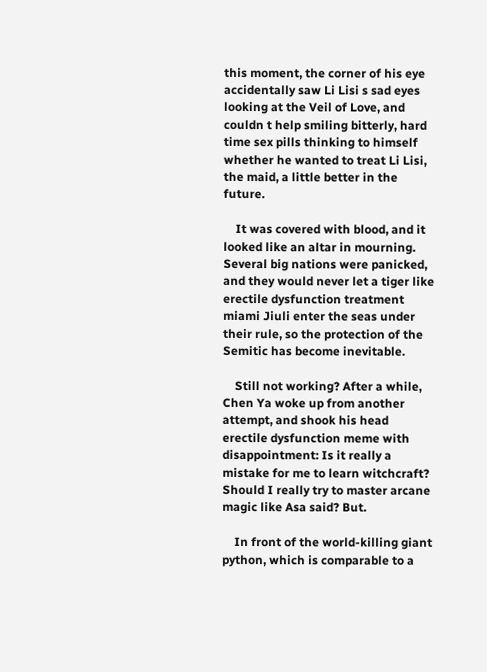this moment, the corner of his eye accidentally saw Li Lisi s sad eyes looking at the Veil of Love, and couldn t help smiling bitterly, hard time sex pills thinking to himself whether he wanted to treat Li Lisi, the maid, a little better in the future.

    It was covered with blood, and it looked like an altar in mourning. Several big nations were panicked, and they would never let a tiger like erectile dysfunction treatment miami Jiuli enter the seas under their rule, so the protection of the Semitic has become inevitable.

    Still not working? After a while, Chen Ya woke up from another attempt, and shook his head erectile dysfunction meme with disappointment: Is it really a mistake for me to learn witchcraft? Should I really try to master arcane magic like Asa said? But.

    In front of the world-killing giant python, which is comparable to a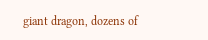giant dragon, dozens of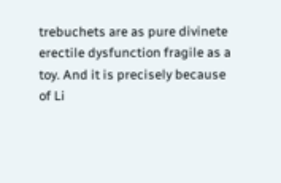trebuchets are as pure divinete erectile dysfunction fragile as a toy. And it is precisely because of Li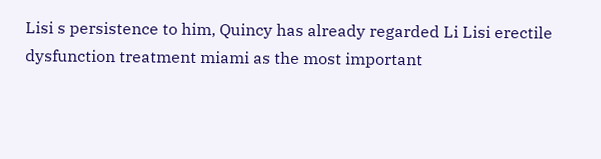Lisi s persistence to him, Quincy has already regarded Li Lisi erectile dysfunction treatment miami as the most important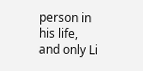person in his life, and only Li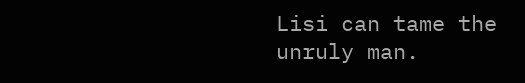Lisi can tame the unruly man.